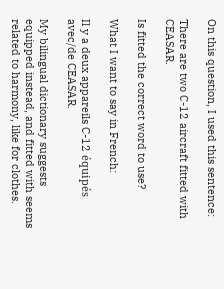On this question, I used this sentence:

There are two C-12 aircraft fitted with CEASAR.

Is fitted the correct word to use?

What I want to say in French:

Il y a deux appareils C-12 équipés avec/de CEASAR.

My bilingual dictionary suggests equipped instead, and fitted with seems related to harmony, like for clothes.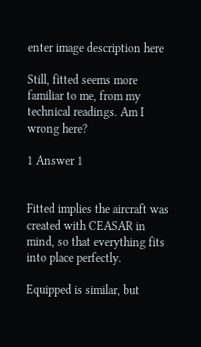enter image description here

Still, fitted seems more familiar to me, from my technical readings. Am I wrong here?

1 Answer 1


Fitted implies the aircraft was created with CEASAR in mind, so that everything fits into place perfectly.

Equipped is similar, but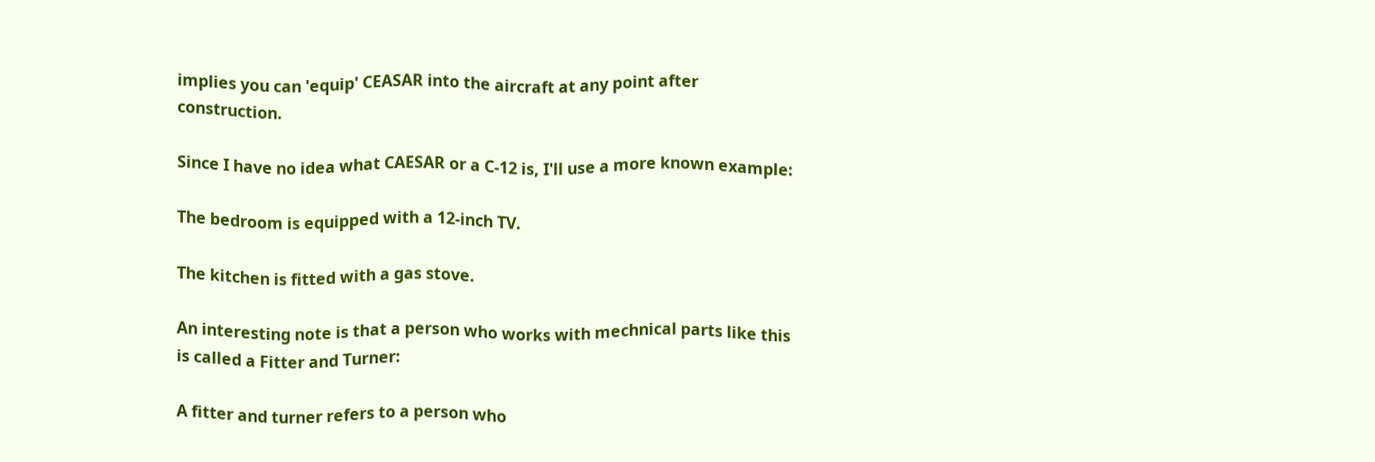implies you can 'equip' CEASAR into the aircraft at any point after construction.

Since I have no idea what CAESAR or a C-12 is, I'll use a more known example:

The bedroom is equipped with a 12-inch TV.

The kitchen is fitted with a gas stove.

An interesting note is that a person who works with mechnical parts like this is called a Fitter and Turner:

A fitter and turner refers to a person who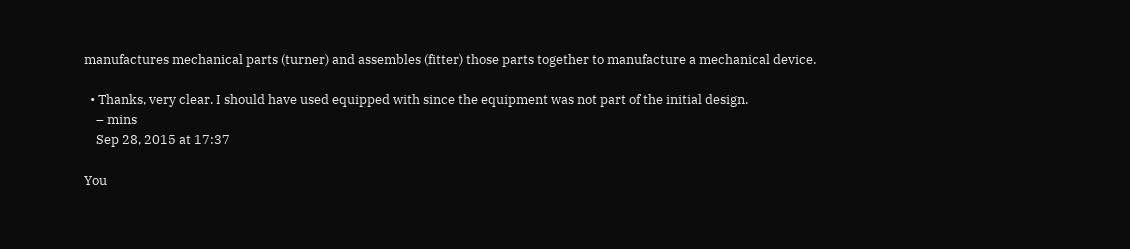manufactures mechanical parts (turner) and assembles (fitter) those parts together to manufacture a mechanical device.

  • Thanks, very clear. I should have used equipped with since the equipment was not part of the initial design.
    – mins
    Sep 28, 2015 at 17:37

You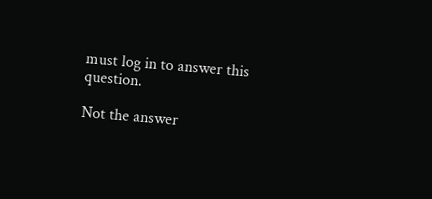must log in to answer this question.

Not the answer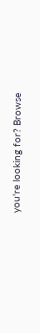you're looking for? Browse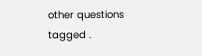other questions tagged .